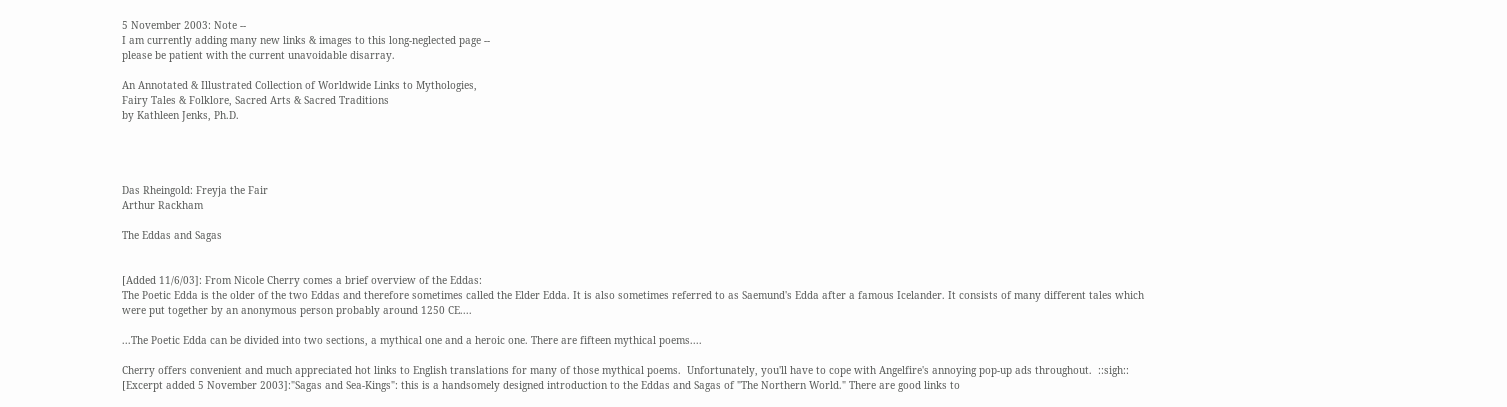5 November 2003: Note --
I am currently adding many new links & images to this long-neglected page --
please be patient with the current unavoidable disarray.

An Annotated & Illustrated Collection of Worldwide Links to Mythologies,
Fairy Tales & Folklore, Sacred Arts & Sacred Traditions
by Kathleen Jenks, Ph.D.




Das Rheingold: Freyja the Fair
Arthur Rackham

The Eddas and Sagas


[Added 11/6/03]: From Nicole Cherry comes a brief overview of the Eddas:
The Poetic Edda is the older of the two Eddas and therefore sometimes called the Elder Edda. It is also sometimes referred to as Saemund's Edda after a famous Icelander. It consists of many different tales which were put together by an anonymous person probably around 1250 CE....

...The Poetic Edda can be divided into two sections, a mythical one and a heroic one. There are fifteen mythical poems....

Cherry offers convenient and much appreciated hot links to English translations for many of those mythical poems.  Unfortunately, you'll have to cope with Angelfire's annoying pop-up ads throughout.  ::sigh::
[Excerpt added 5 November 2003]:"Sagas and Sea-Kings": this is a handsomely designed introduction to the Eddas and Sagas of "The Northern World." There are good links to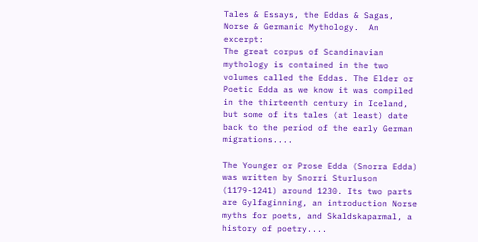Tales & Essays, the Eddas & Sagas, Norse & Germanic Mythology.  An excerpt:
The great corpus of Scandinavian mythology is contained in the two volumes called the Eddas. The Elder or Poetic Edda as we know it was compiled in the thirteenth century in Iceland, but some of its tales (at least) date back to the period of the early German migrations....

The Younger or Prose Edda (Snorra Edda) was written by Snorri Sturluson (1179-1241) around 1230. Its two parts are Gylfaginning, an introduction Norse myths for poets, and Skaldskaparmal, a history of poetry....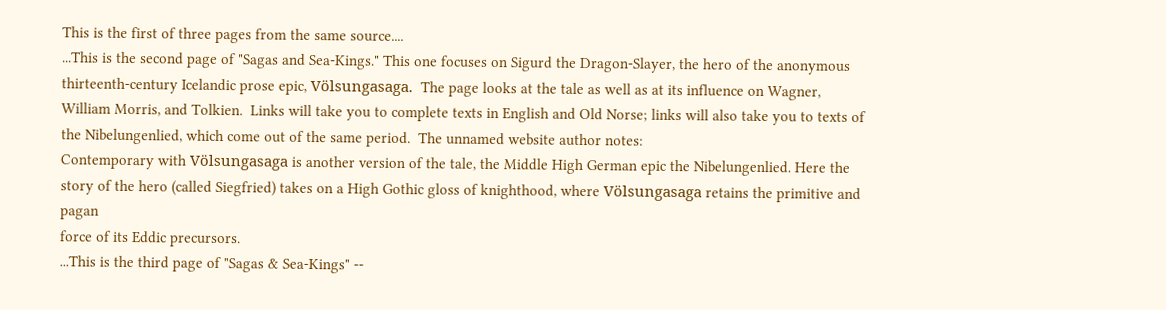This is the first of three pages from the same source....
...This is the second page of "Sagas and Sea-Kings." This one focuses on Sigurd the Dragon-Slayer, the hero of the anonymous thirteenth-century Icelandic prose epic, Völsungasaga.  The page looks at the tale as well as at its influence on Wagner, William Morris, and Tolkien.  Links will take you to complete texts in English and Old Norse; links will also take you to texts of the Nibelungenlied, which come out of the same period.  The unnamed website author notes:
Contemporary with Völsungasaga is another version of the tale, the Middle High German epic the Nibelungenlied. Here the story of the hero (called Siegfried) takes on a High Gothic gloss of knighthood, where Völsungasaga retains the primitive and pagan
force of its Eddic precursors.
...This is the third page of "Sagas & Sea-Kings" --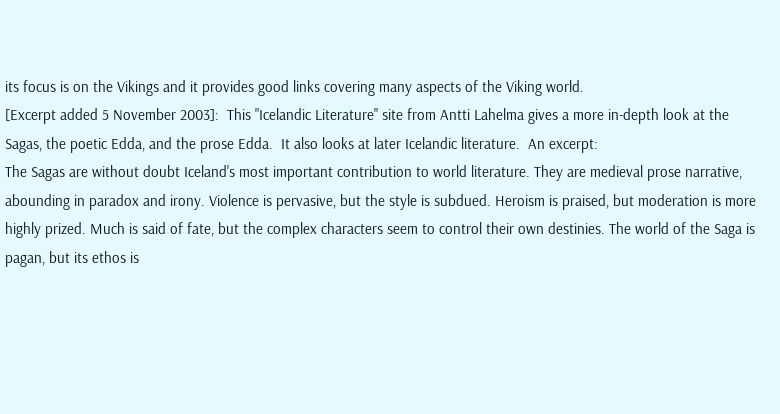its focus is on the Vikings and it provides good links covering many aspects of the Viking world.
[Excerpt added 5 November 2003]:  This "Icelandic Literature" site from Antti Lahelma gives a more in-depth look at the Sagas, the poetic Edda, and the prose Edda.  It also looks at later Icelandic literature.  An excerpt:
The Sagas are without doubt Iceland's most important contribution to world literature. They are medieval prose narrative, abounding in paradox and irony. Violence is pervasive, but the style is subdued. Heroism is praised, but moderation is more highly prized. Much is said of fate, but the complex characters seem to control their own destinies. The world of the Saga is pagan, but its ethos is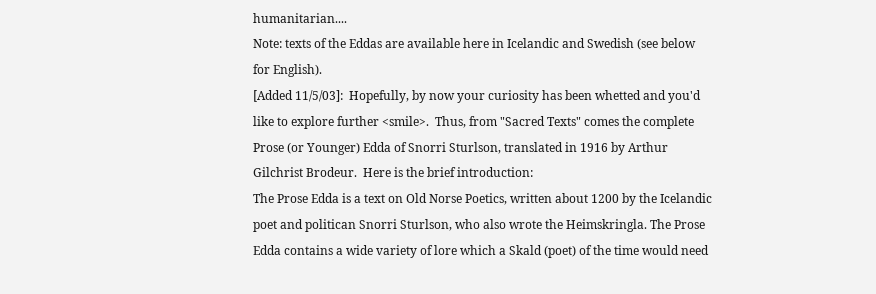humanitarian....
Note: texts of the Eddas are available here in Icelandic and Swedish (see below for English).
[Added 11/5/03]:  Hopefully, by now your curiosity has been whetted and you'd like to explore further <smile>.  Thus, from "Sacred Texts" comes the complete Prose (or Younger) Edda of Snorri Sturlson, translated in 1916 by Arthur Gilchrist Brodeur.  Here is the brief introduction:
The Prose Edda is a text on Old Norse Poetics, written about 1200 by the Icelandic poet and politican Snorri Sturlson, who also wrote the Heimskringla. The Prose Edda contains a wide variety of lore which a Skald (poet) of the time would need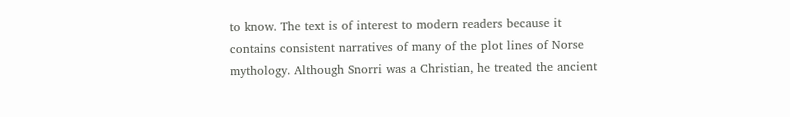to know. The text is of interest to modern readers because it contains consistent narratives of many of the plot lines of Norse mythology. Although Snorri was a Christian, he treated the ancient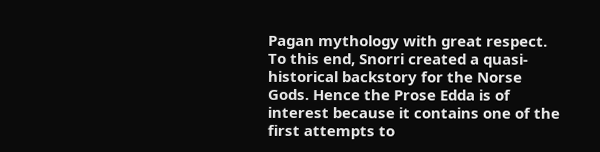Pagan mythology with great respect. To this end, Snorri created a quasi-historical backstory for the Norse Gods. Hence the Prose Edda is of interest because it contains one of the first attempts to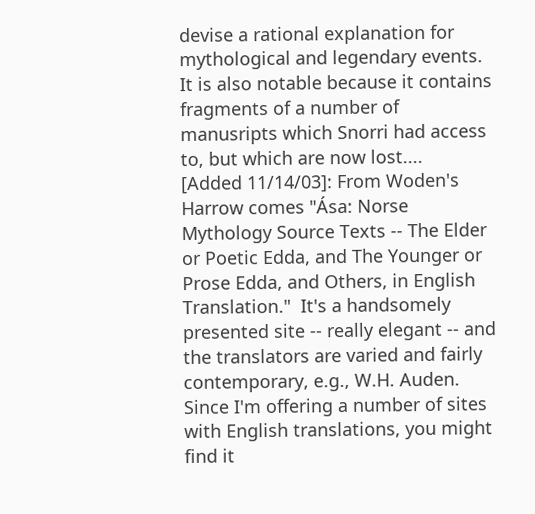devise a rational explanation for mythological and legendary events. It is also notable because it contains fragments of a number of manusripts which Snorri had access to, but which are now lost....
[Added 11/14/03]: From Woden's Harrow comes "Ása: Norse Mythology Source Texts -- The Elder or Poetic Edda, and The Younger or Prose Edda, and Others, in English Translation."  It's a handsomely presented site -- really elegant -- and the translators are varied and fairly contemporary, e.g., W.H. Auden.  Since I'm offering a number of sites with English translations, you might find it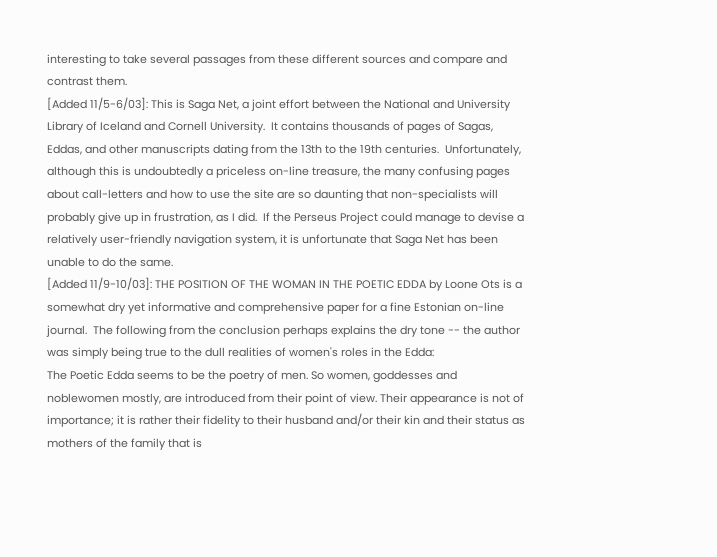interesting to take several passages from these different sources and compare and contrast them.
[Added 11/5-6/03]: This is Saga Net, a joint effort between the National and University Library of Iceland and Cornell University.  It contains thousands of pages of Sagas, Eddas, and other manuscripts dating from the 13th to the 19th centuries.  Unfortunately, although this is undoubtedly a priceless on-line treasure, the many confusing pages about call-letters and how to use the site are so daunting that non-specialists will probably give up in frustration, as I did.  If the Perseus Project could manage to devise a relatively user-friendly navigation system, it is unfortunate that Saga Net has been unable to do the same.
[Added 11/9-10/03]: THE POSITION OF THE WOMAN IN THE POETIC EDDA by Loone Ots is a somewhat dry yet informative and comprehensive paper for a fine Estonian on-line journal.  The following from the conclusion perhaps explains the dry tone -- the author was simply being true to the dull realities of women's roles in the Edda:
The Poetic Edda seems to be the poetry of men. So women, goddesses and noblewomen mostly, are introduced from their point of view. Their appearance is not of importance; it is rather their fidelity to their husband and/or their kin and their status as mothers of the family that is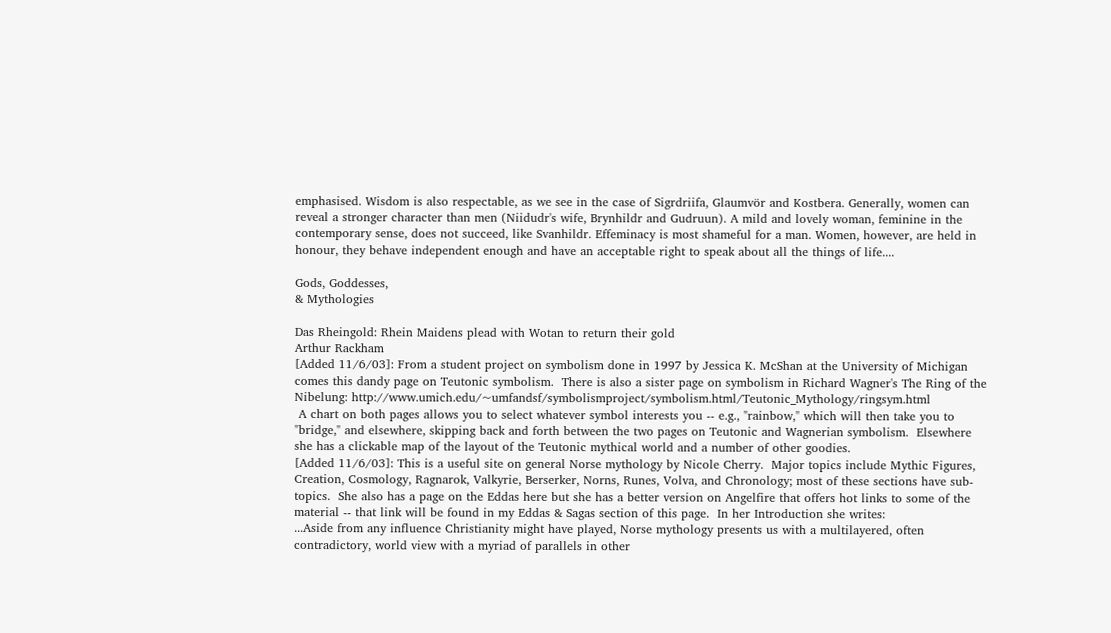emphasised. Wisdom is also respectable, as we see in the case of Sigrdriifa, Glaumvör and Kostbera. Generally, women can reveal a stronger character than men (Niidudr's wife, Brynhildr and Gudruun). A mild and lovely woman, feminine in the contemporary sense, does not succeed, like Svanhildr. Effeminacy is most shameful for a man. Women, however, are held in honour, they behave independent enough and have an acceptable right to speak about all the things of life....

Gods, Goddesses,
& Mythologies

Das Rheingold: Rhein Maidens plead with Wotan to return their gold
Arthur Rackham
[Added 11/6/03]: From a student project on symbolism done in 1997 by Jessica K. McShan at the University of Michigan comes this dandy page on Teutonic symbolism.  There is also a sister page on symbolism in Richard Wagner's The Ring of the Nibelung: http://www.umich.edu/~umfandsf/symbolismproject/symbolism.html/Teutonic_Mythology/ringsym.html
 A chart on both pages allows you to select whatever symbol interests you -- e.g., "rainbow," which will then take you to "bridge," and elsewhere, skipping back and forth between the two pages on Teutonic and Wagnerian symbolism.  Elsewhere she has a clickable map of the layout of the Teutonic mythical world and a number of other goodies.
[Added 11/6/03]: This is a useful site on general Norse mythology by Nicole Cherry.  Major topics include Mythic Figures, Creation, Cosmology, Ragnarok, Valkyrie, Berserker, Norns, Runes, Volva, and Chronology; most of these sections have sub-topics.  She also has a page on the Eddas here but she has a better version on Angelfire that offers hot links to some of the material -- that link will be found in my Eddas & Sagas section of this page.  In her Introduction she writes:
...Aside from any influence Christianity might have played, Norse mythology presents us with a multilayered, often contradictory, world view with a myriad of parallels in other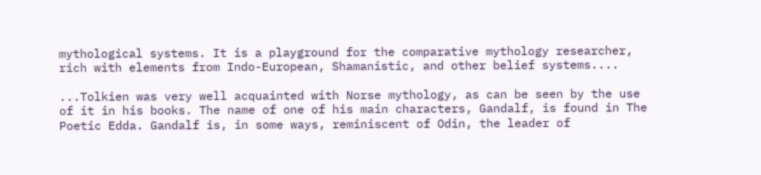mythological systems. It is a playground for the comparative mythology researcher, rich with elements from Indo-European, Shamanistic, and other belief systems....

...Tolkien was very well acquainted with Norse mythology, as can be seen by the use of it in his books. The name of one of his main characters, Gandalf, is found in The Poetic Edda. Gandalf is, in some ways, reminiscent of Odin, the leader of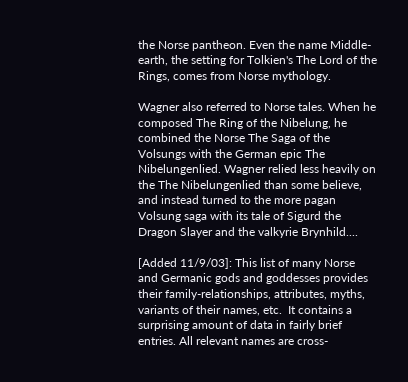the Norse pantheon. Even the name Middle-earth, the setting for Tolkien's The Lord of the Rings, comes from Norse mythology.

Wagner also referred to Norse tales. When he composed The Ring of the Nibelung, he combined the Norse The Saga of the Volsungs with the German epic The Nibelungenlied. Wagner relied less heavily on the The Nibelungenlied than some believe, and instead turned to the more pagan Volsung saga with its tale of Sigurd the Dragon Slayer and the valkyrie Brynhild....

[Added 11/9/03]: This list of many Norse and Germanic gods and goddesses provides their family-relationships, attributes, myths, variants of their names, etc.  It contains a surprising amount of data in fairly brief entries. All relevant names are cross-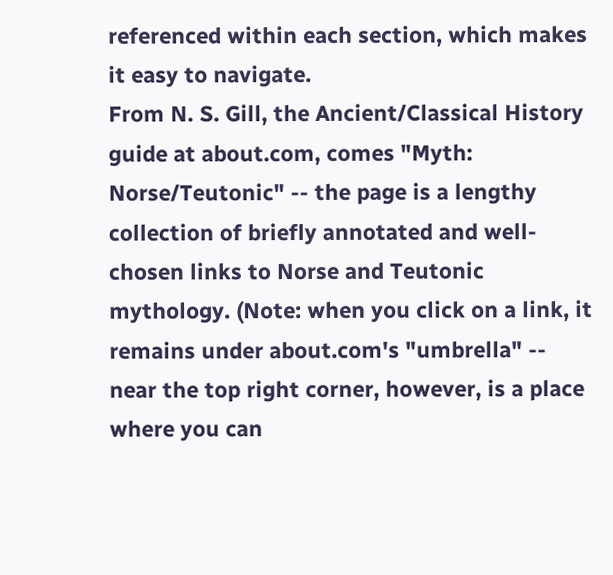referenced within each section, which makes it easy to navigate.
From N. S. Gill, the Ancient/Classical History guide at about.com, comes "Myth: Norse/Teutonic" -- the page is a lengthy collection of briefly annotated and well-chosen links to Norse and Teutonic mythology. (Note: when you click on a link, it remains under about.com's "umbrella" -- near the top right corner, however, is a place where you can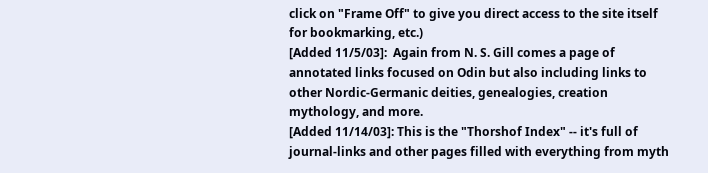click on "Frame Off" to give you direct access to the site itself for bookmarking, etc.)
[Added 11/5/03]:  Again from N. S. Gill comes a page of annotated links focused on Odin but also including links to other Nordic-Germanic deities, genealogies, creation mythology, and more.
[Added 11/14/03]: This is the "Thorshof Index" -- it's full of journal-links and other pages filled with everything from myth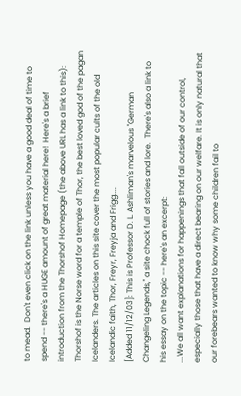to mead.  Don't even click on the link unless you have a good deal of time to spend -- there's a HUGE amount of great material here!  Here's a brief introduction from the Thorshof Homepage (the above URL has a link to this):
Thorshof is the Norse word for a temple of Thor, the best loved god of the pagan Icelanders. The articles on this site cover the most popular cults of the old Icelandic faith, Thor, Freyr, Freyja and Frigg....
[Added 11/12/03]: This is Professor D. L. Ashliman's marvelous "German Changeling Legends," a site chock full of stories and lore.  There's also a link to his essay on the topic -- here's an excerpt:
...We all want explanations for happenings that fall outside of our control, especially those that have a direct bearing on our welfare. It is only natural that our forebears wanted to know why some children fail to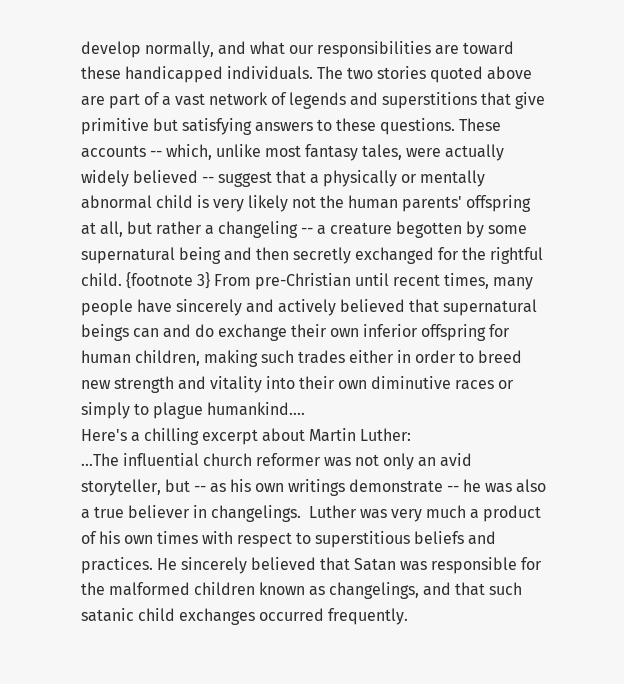develop normally, and what our responsibilities are toward these handicapped individuals. The two stories quoted above are part of a vast network of legends and superstitions that give primitive but satisfying answers to these questions. These accounts -- which, unlike most fantasy tales, were actually widely believed -- suggest that a physically or mentally abnormal child is very likely not the human parents' offspring at all, but rather a changeling -- a creature begotten by some supernatural being and then secretly exchanged for the rightful child. {footnote 3} From pre-Christian until recent times, many people have sincerely and actively believed that supernatural beings can and do exchange their own inferior offspring for human children, making such trades either in order to breed new strength and vitality into their own diminutive races or simply to plague humankind....
Here's a chilling excerpt about Martin Luther:
...The influential church reformer was not only an avid storyteller, but -- as his own writings demonstrate -- he was also a true believer in changelings.  Luther was very much a product of his own times with respect to superstitious beliefs and practices. He sincerely believed that Satan was responsible for the malformed children known as changelings, and that such satanic child exchanges occurred frequently.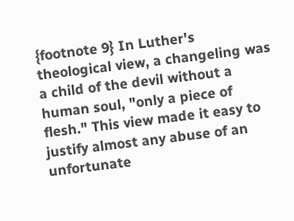{footnote 9} In Luther's theological view, a changeling was a child of the devil without a human soul, "only a piece of flesh." This view made it easy to justify almost any abuse of an unfortunate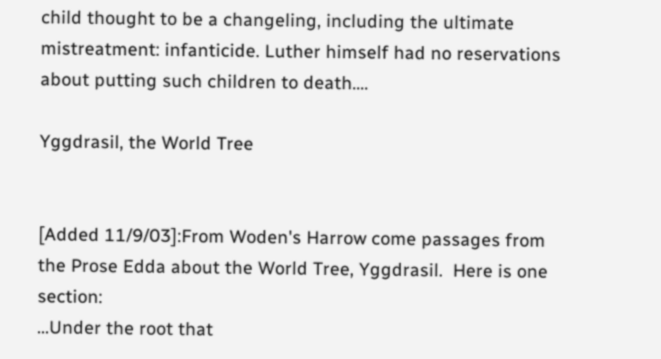child thought to be a changeling, including the ultimate mistreatment: infanticide. Luther himself had no reservations about putting such children to death....

Yggdrasil, the World Tree


[Added 11/9/03]:From Woden's Harrow come passages from the Prose Edda about the World Tree, Yggdrasil.  Here is one section:
...Under the root that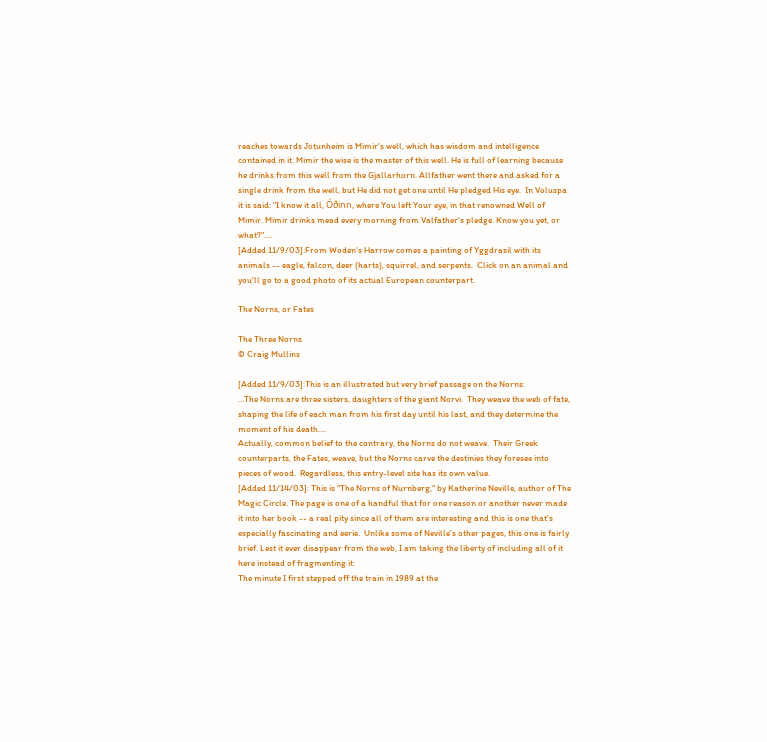reaches towards Jotunheim is Mimir's well, which has wisdom and intelligence contained in it. Mimir the wise is the master of this well. He is full of learning because he drinks from this well from the Gjallarhorn. Allfather went there and asked for a single drink from the well, but He did not get one until He pledged His eye.  In Voluspa it is said: "I know it all, Óðinn, where You left Your eye, in that renowned Well of Mimir. Mimir drinks mead every morning from Valfather's pledge. Know you yet, or what?"....
[Added 11/9/03]:From Woden's Harrow comes a painting of Yggdrasil with its animals -- eagle, falcon, deer (harts), squirrel, and serpents.  Click on an animal and you'll go to a good photo of its actual European counterpart.

The Norns, or Fates

The Three Norns
© Craig Mullins

[Added 11/9/03]:This is an illustrated but very brief passage on the Norns:
...The Norns are three sisters, daughters of the giant Norvi.  They weave the web of fate, shaping the life of each man from his first day until his last, and they determine the moment of his death....
Actually, common belief to the contrary, the Norns do not weave.  Their Greek counterparts, the Fates, weave, but the Norns carve the destinies they foresee into pieces of wood.  Regardless, this entry-level site has its own value.
[Added 11/14/03]: This is "The Norns of Nurnberg," by Katherine Neville, author of The Magic Circle. The page is one of a handful that for one reason or another never made it into her book -- a real pity since all of them are interesting and this is one that's especially fascinating and eerie.  Unlike some of Neville's other pages, this one is fairly brief. Lest it ever disappear from the web, I am taking the liberty of including all of it here instead of fragmenting it:
The minute I first stepped off the train in 1989 at the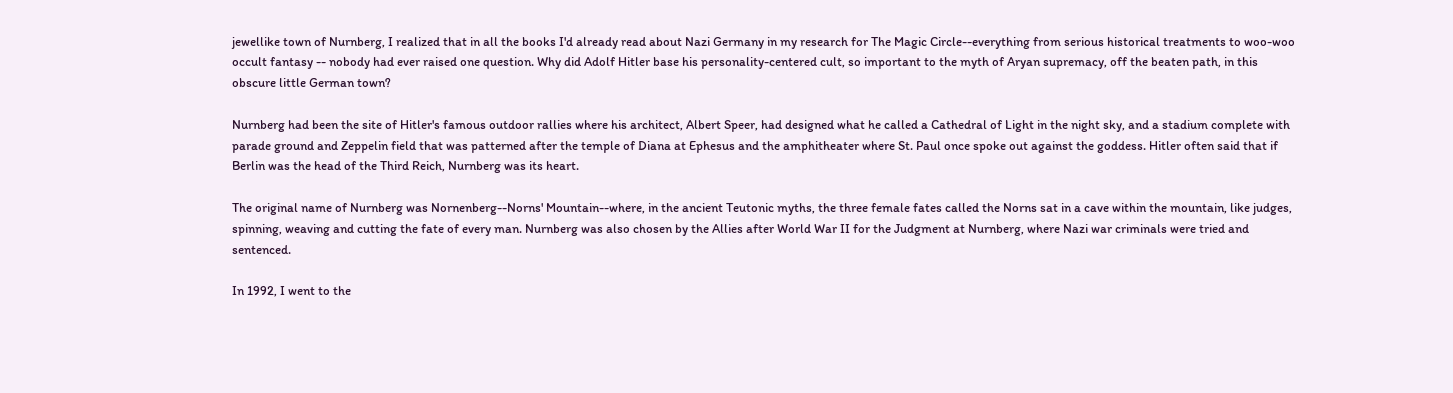jewellike town of Nurnberg, I realized that in all the books I'd already read about Nazi Germany in my research for The Magic Circle--everything from serious historical treatments to woo-woo occult fantasy -- nobody had ever raised one question. Why did Adolf Hitler base his personality-centered cult, so important to the myth of Aryan supremacy, off the beaten path, in this obscure little German town?

Nurnberg had been the site of Hitler's famous outdoor rallies where his architect, Albert Speer, had designed what he called a Cathedral of Light in the night sky, and a stadium complete with parade ground and Zeppelin field that was patterned after the temple of Diana at Ephesus and the amphitheater where St. Paul once spoke out against the goddess. Hitler often said that if Berlin was the head of the Third Reich, Nurnberg was its heart.

The original name of Nurnberg was Nornenberg--Norns' Mountain--where, in the ancient Teutonic myths, the three female fates called the Norns sat in a cave within the mountain, like judges, spinning, weaving and cutting the fate of every man. Nurnberg was also chosen by the Allies after World War II for the Judgment at Nurnberg, where Nazi war criminals were tried and sentenced.

In 1992, I went to the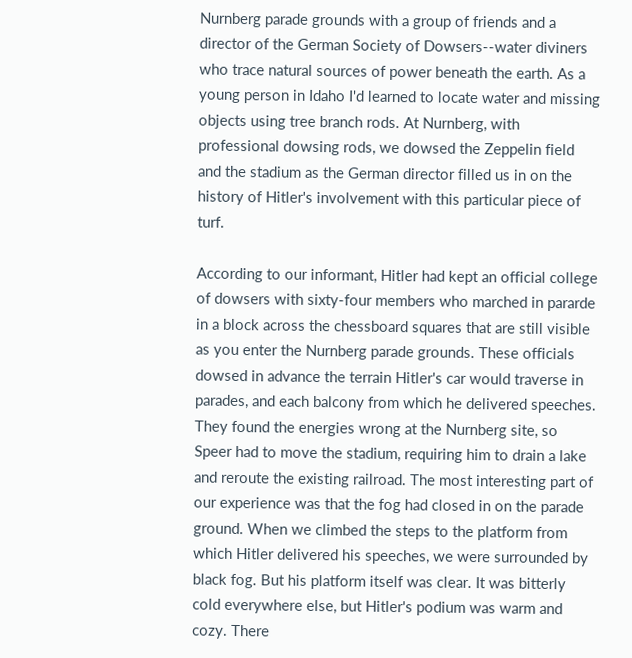Nurnberg parade grounds with a group of friends and a director of the German Society of Dowsers--water diviners who trace natural sources of power beneath the earth. As a young person in Idaho I'd learned to locate water and missing objects using tree branch rods. At Nurnberg, with professional dowsing rods, we dowsed the Zeppelin field and the stadium as the German director filled us in on the history of Hitler's involvement with this particular piece of turf.

According to our informant, Hitler had kept an official college of dowsers with sixty-four members who marched in pararde in a block across the chessboard squares that are still visible as you enter the Nurnberg parade grounds. These officials dowsed in advance the terrain Hitler's car would traverse in parades, and each balcony from which he delivered speeches. They found the energies wrong at the Nurnberg site, so Speer had to move the stadium, requiring him to drain a lake and reroute the existing railroad. The most interesting part of our experience was that the fog had closed in on the parade ground. When we climbed the steps to the platform from which Hitler delivered his speeches, we were surrounded by black fog. But his platform itself was clear. It was bitterly cold everywhere else, but Hitler's podium was warm and cozy. There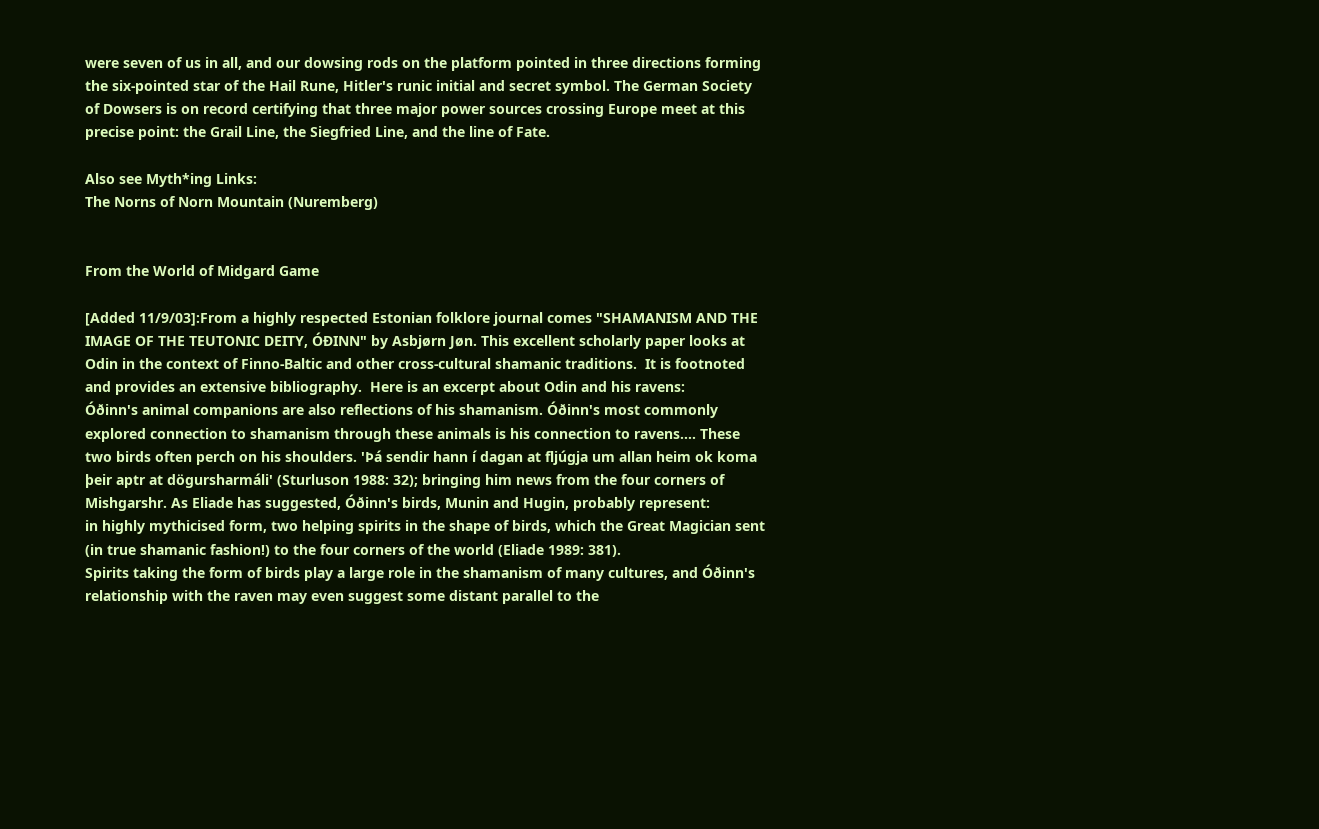were seven of us in all, and our dowsing rods on the platform pointed in three directions forming the six-pointed star of the Hail Rune, Hitler's runic initial and secret symbol. The German Society of Dowsers is on record certifying that three major power sources crossing Europe meet at this precise point: the Grail Line, the Siegfried Line, and the line of Fate.

Also see Myth*ing Links:
The Norns of Norn Mountain (Nuremberg)


From the World of Midgard Game

[Added 11/9/03]:From a highly respected Estonian folklore journal comes "SHAMANISM AND THE IMAGE OF THE TEUTONIC DEITY, ÓÐINN" by Asbjørn Jøn. This excellent scholarly paper looks at Odin in the context of Finno-Baltic and other cross-cultural shamanic traditions.  It is footnoted and provides an extensive bibliography.  Here is an excerpt about Odin and his ravens:
Óðinn's animal companions are also reflections of his shamanism. Óðinn's most commonly explored connection to shamanism through these animals is his connection to ravens.... These two birds often perch on his shoulders. 'Þá sendir hann í dagan at fljúgja um allan heim ok koma þeir aptr at dögursharmáli' (Sturluson 1988: 32); bringing him news from the four corners of Mishgarshr. As Eliade has suggested, Óðinn's birds, Munin and Hugin, probably represent:
in highly mythicised form, two helping spirits in the shape of birds, which the Great Magician sent (in true shamanic fashion!) to the four corners of the world (Eliade 1989: 381).
Spirits taking the form of birds play a large role in the shamanism of many cultures, and Óðinn's relationship with the raven may even suggest some distant parallel to the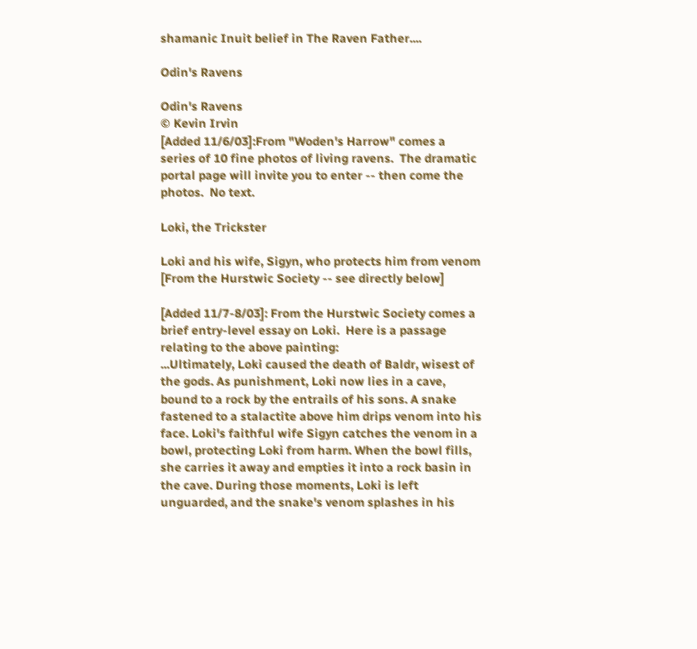shamanic Inuit belief in The Raven Father....

Odin's Ravens

Odin's Ravens
© Kevin Irvin
[Added 11/6/03]:From "Woden's Harrow" comes a series of 10 fine photos of living ravens.  The dramatic portal page will invite you to enter -- then come the photos.  No text.

Loki, the Trickster

Loki and his wife, Sigyn, who protects him from venom
[From the Hurstwic Society -- see directly below]

[Added 11/7-8/03]: From the Hurstwic Society comes a brief entry-level essay on Loki.  Here is a passage relating to the above painting:
...Ultimately, Loki caused the death of Baldr, wisest of the gods. As punishment, Loki now lies in a cave, bound to a rock by the entrails of his sons. A snake fastened to a stalactite above him drips venom into his face. Loki's faithful wife Sigyn catches the venom in a bowl, protecting Loki from harm. When the bowl fills, she carries it away and empties it into a rock basin in the cave. During those moments, Loki is left unguarded, and the snake's venom splashes in his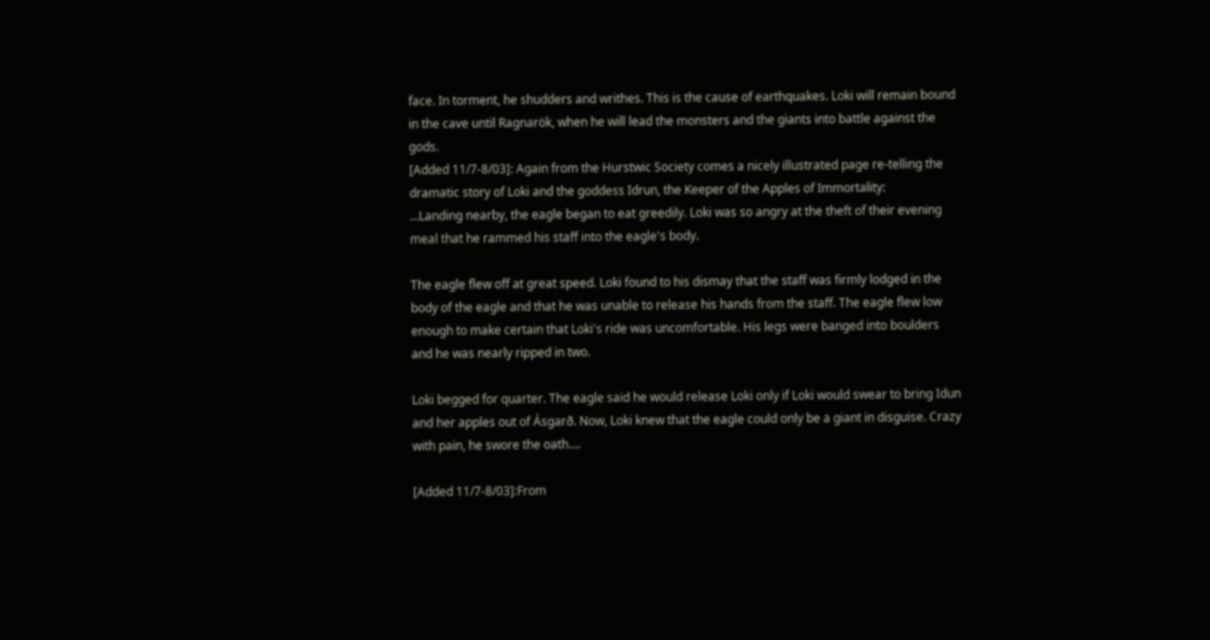face. In torment, he shudders and writhes. This is the cause of earthquakes. Loki will remain bound in the cave until Ragnarök, when he will lead the monsters and the giants into battle against the gods.
[Added 11/7-8/03]: Again from the Hurstwic Society comes a nicely illustrated page re-telling the dramatic story of Loki and the goddess Idrun, the Keeper of the Apples of Immortality:
...Landing nearby, the eagle began to eat greedily. Loki was so angry at the theft of their evening meal that he rammed his staff into the eagle's body.

The eagle flew off at great speed. Loki found to his dismay that the staff was firmly lodged in the body of the eagle and that he was unable to release his hands from the staff. The eagle flew low enough to make certain that Loki's ride was uncomfortable. His legs were banged into boulders and he was nearly ripped in two.

Loki begged for quarter. The eagle said he would release Loki only if Loki would swear to bring Idun and her apples out of Ásgarð. Now, Loki knew that the eagle could only be a giant in disguise. Crazy with pain, he swore the oath....

[Added 11/7-8/03]:From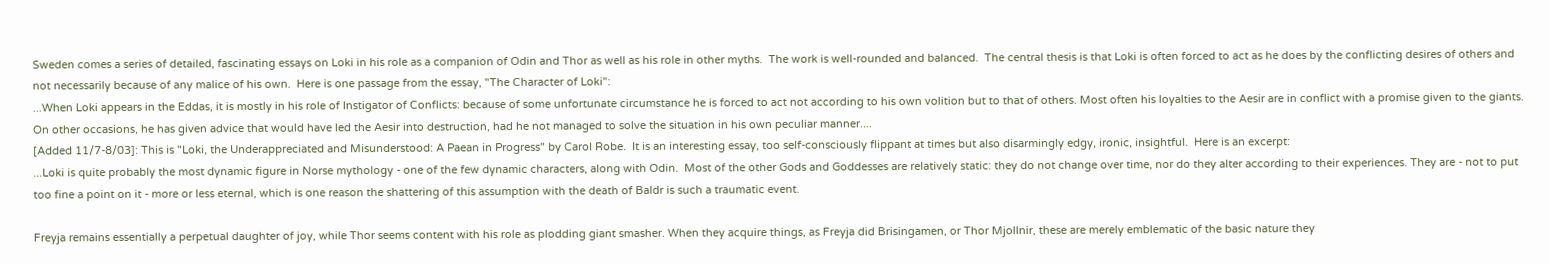Sweden comes a series of detailed, fascinating essays on Loki in his role as a companion of Odin and Thor as well as his role in other myths.  The work is well-rounded and balanced.  The central thesis is that Loki is often forced to act as he does by the conflicting desires of others and not necessarily because of any malice of his own.  Here is one passage from the essay, "The Character of Loki":
...When Loki appears in the Eddas, it is mostly in his role of Instigator of Conflicts: because of some unfortunate circumstance he is forced to act not according to his own volition but to that of others. Most often his loyalties to the Aesir are in conflict with a promise given to the giants. On other occasions, he has given advice that would have led the Aesir into destruction, had he not managed to solve the situation in his own peculiar manner....
[Added 11/7-8/03]: This is "Loki, the Underappreciated and Misunderstood: A Paean in Progress" by Carol Robe.  It is an interesting essay, too self-consciously flippant at times but also disarmingly edgy, ironic, insightful.  Here is an excerpt:
...Loki is quite probably the most dynamic figure in Norse mythology - one of the few dynamic characters, along with Odin.  Most of the other Gods and Goddesses are relatively static: they do not change over time, nor do they alter according to their experiences. They are - not to put too fine a point on it - more or less eternal, which is one reason the shattering of this assumption with the death of Baldr is such a traumatic event.

Freyja remains essentially a perpetual daughter of joy, while Thor seems content with his role as plodding giant smasher. When they acquire things, as Freyja did Brisingamen, or Thor Mjollnir, these are merely emblematic of the basic nature they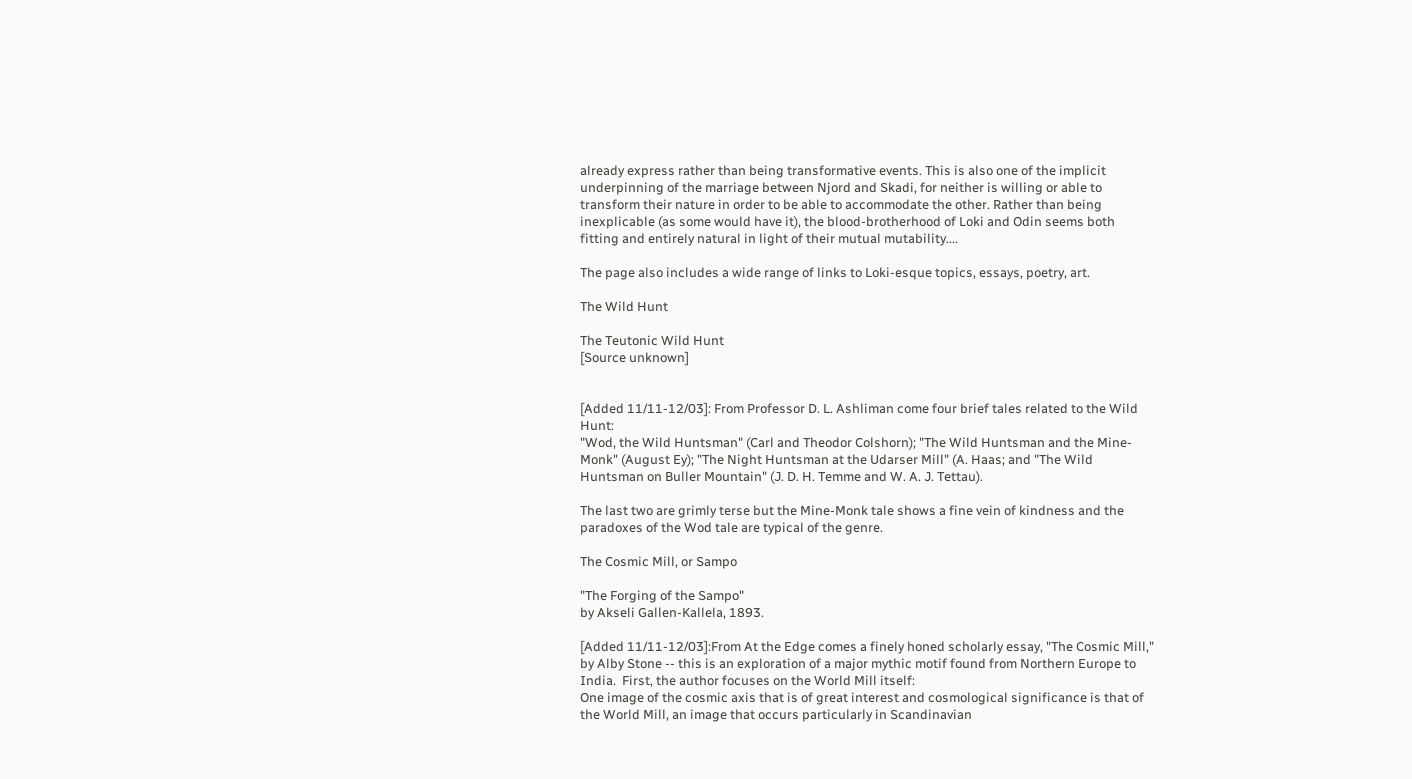already express rather than being transformative events. This is also one of the implicit underpinning of the marriage between Njord and Skadi, for neither is willing or able to transform their nature in order to be able to accommodate the other. Rather than being inexplicable (as some would have it), the blood-brotherhood of Loki and Odin seems both fitting and entirely natural in light of their mutual mutability....

The page also includes a wide range of links to Loki-esque topics, essays, poetry, art.

The Wild Hunt

The Teutonic Wild Hunt
[Source unknown]


[Added 11/11-12/03]: From Professor D. L. Ashliman come four brief tales related to the Wild Hunt:
"Wod, the Wild Huntsman" (Carl and Theodor Colshorn); "The Wild Huntsman and the Mine-Monk" (August Ey); "The Night Huntsman at the Udarser Mill" (A. Haas; and "The Wild Huntsman on Buller Mountain" (J. D. H. Temme and W. A. J. Tettau).

The last two are grimly terse but the Mine-Monk tale shows a fine vein of kindness and the paradoxes of the Wod tale are typical of the genre.

The Cosmic Mill, or Sampo

"The Forging of the Sampo"
by Akseli Gallen-Kallela, 1893.

[Added 11/11-12/03]:From At the Edge comes a finely honed scholarly essay, "The Cosmic Mill," by Alby Stone -- this is an exploration of a major mythic motif found from Northern Europe to India.  First, the author focuses on the World Mill itself:
One image of the cosmic axis that is of great interest and cosmological significance is that of the World Mill, an image that occurs particularly in Scandinavian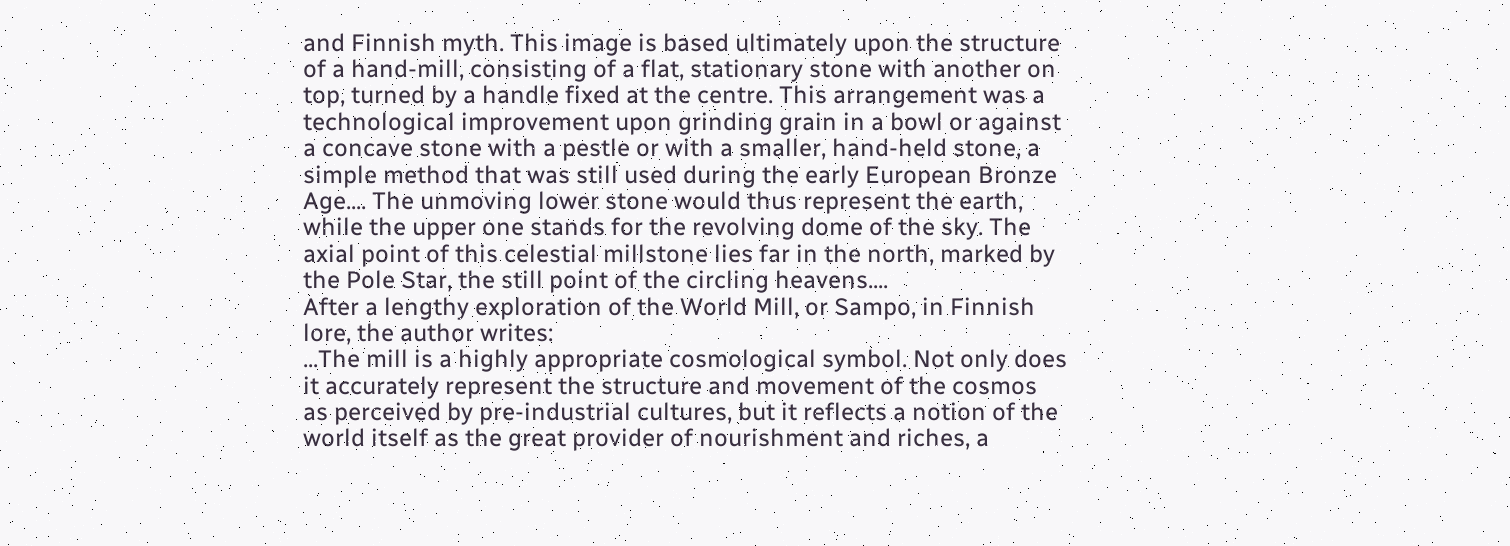and Finnish myth. This image is based ultimately upon the structure of a hand-mill, consisting of a flat, stationary stone with another on top, turned by a handle fixed at the centre. This arrangement was a technological improvement upon grinding grain in a bowl or against a concave stone with a pestle or with a smaller, hand-held stone, a simple method that was still used during the early European Bronze Age.... The unmoving lower stone would thus represent the earth, while the upper one stands for the revolving dome of the sky. The axial point of this celestial millstone lies far in the north, marked by the Pole Star, the still point of the circling heavens....
After a lengthy exploration of the World Mill, or Sampo, in Finnish lore, the author writes:
...The mill is a highly appropriate cosmological symbol. Not only does it accurately represent the structure and movement of the cosmos as perceived by pre-industrial cultures, but it reflects a notion of the world itself as the great provider of nourishment and riches, a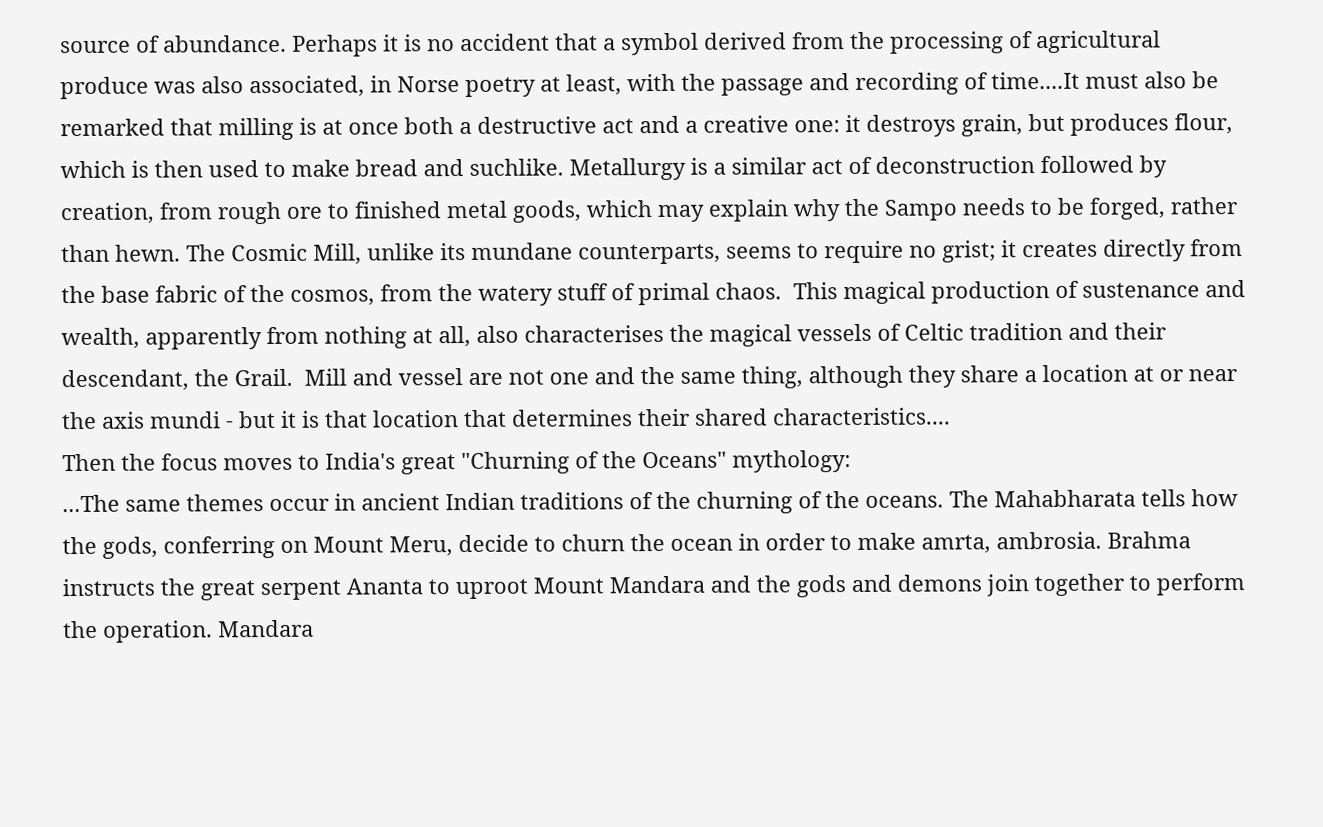source of abundance. Perhaps it is no accident that a symbol derived from the processing of agricultural produce was also associated, in Norse poetry at least, with the passage and recording of time....It must also be remarked that milling is at once both a destructive act and a creative one: it destroys grain, but produces flour, which is then used to make bread and suchlike. Metallurgy is a similar act of deconstruction followed by creation, from rough ore to finished metal goods, which may explain why the Sampo needs to be forged, rather than hewn. The Cosmic Mill, unlike its mundane counterparts, seems to require no grist; it creates directly from the base fabric of the cosmos, from the watery stuff of primal chaos.  This magical production of sustenance and wealth, apparently from nothing at all, also characterises the magical vessels of Celtic tradition and their descendant, the Grail.  Mill and vessel are not one and the same thing, although they share a location at or near the axis mundi - but it is that location that determines their shared characteristics....
Then the focus moves to India's great "Churning of the Oceans" mythology:
...The same themes occur in ancient Indian traditions of the churning of the oceans. The Mahabharata tells how the gods, conferring on Mount Meru, decide to churn the ocean in order to make amrta, ambrosia. Brahma instructs the great serpent Ananta to uproot Mount Mandara and the gods and demons join together to perform the operation. Mandara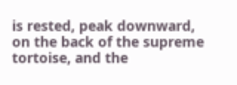is rested, peak downward, on the back of the supreme tortoise, and the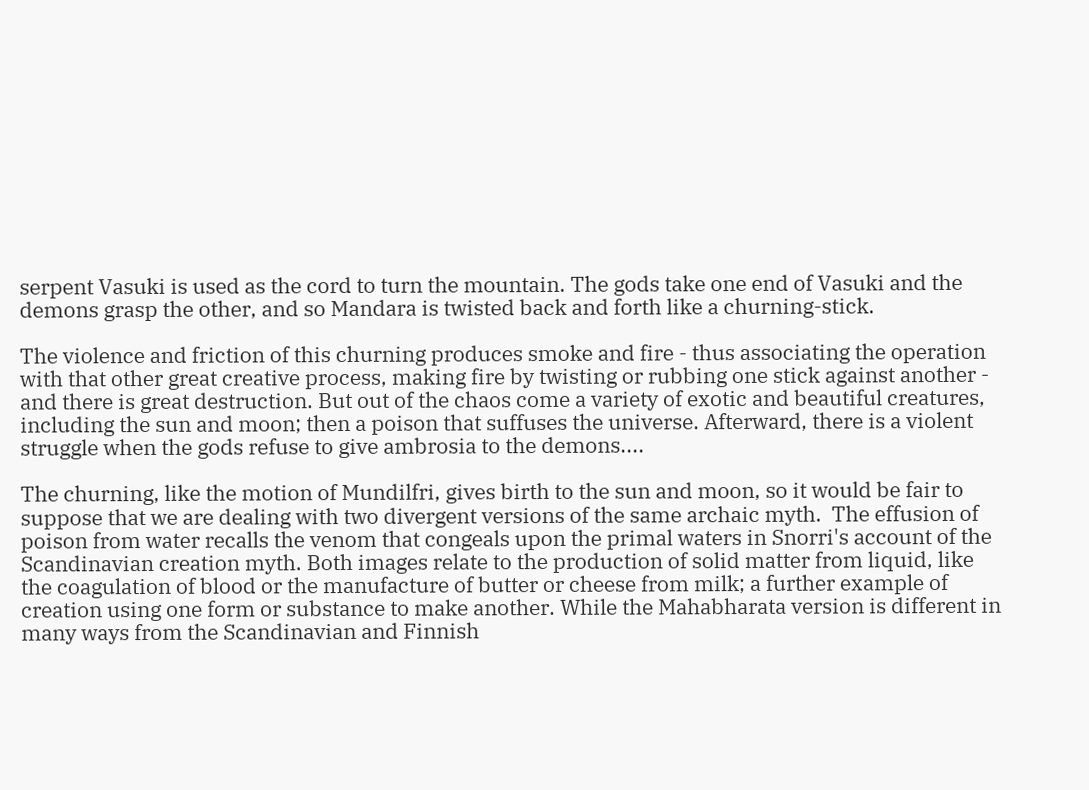serpent Vasuki is used as the cord to turn the mountain. The gods take one end of Vasuki and the demons grasp the other, and so Mandara is twisted back and forth like a churning-stick.

The violence and friction of this churning produces smoke and fire - thus associating the operation with that other great creative process, making fire by twisting or rubbing one stick against another - and there is great destruction. But out of the chaos come a variety of exotic and beautiful creatures, including the sun and moon; then a poison that suffuses the universe. Afterward, there is a violent struggle when the gods refuse to give ambrosia to the demons....

The churning, like the motion of Mundilfri, gives birth to the sun and moon, so it would be fair to suppose that we are dealing with two divergent versions of the same archaic myth.  The effusion of poison from water recalls the venom that congeals upon the primal waters in Snorri's account of the Scandinavian creation myth. Both images relate to the production of solid matter from liquid, like the coagulation of blood or the manufacture of butter or cheese from milk; a further example of creation using one form or substance to make another. While the Mahabharata version is different in many ways from the Scandinavian and Finnish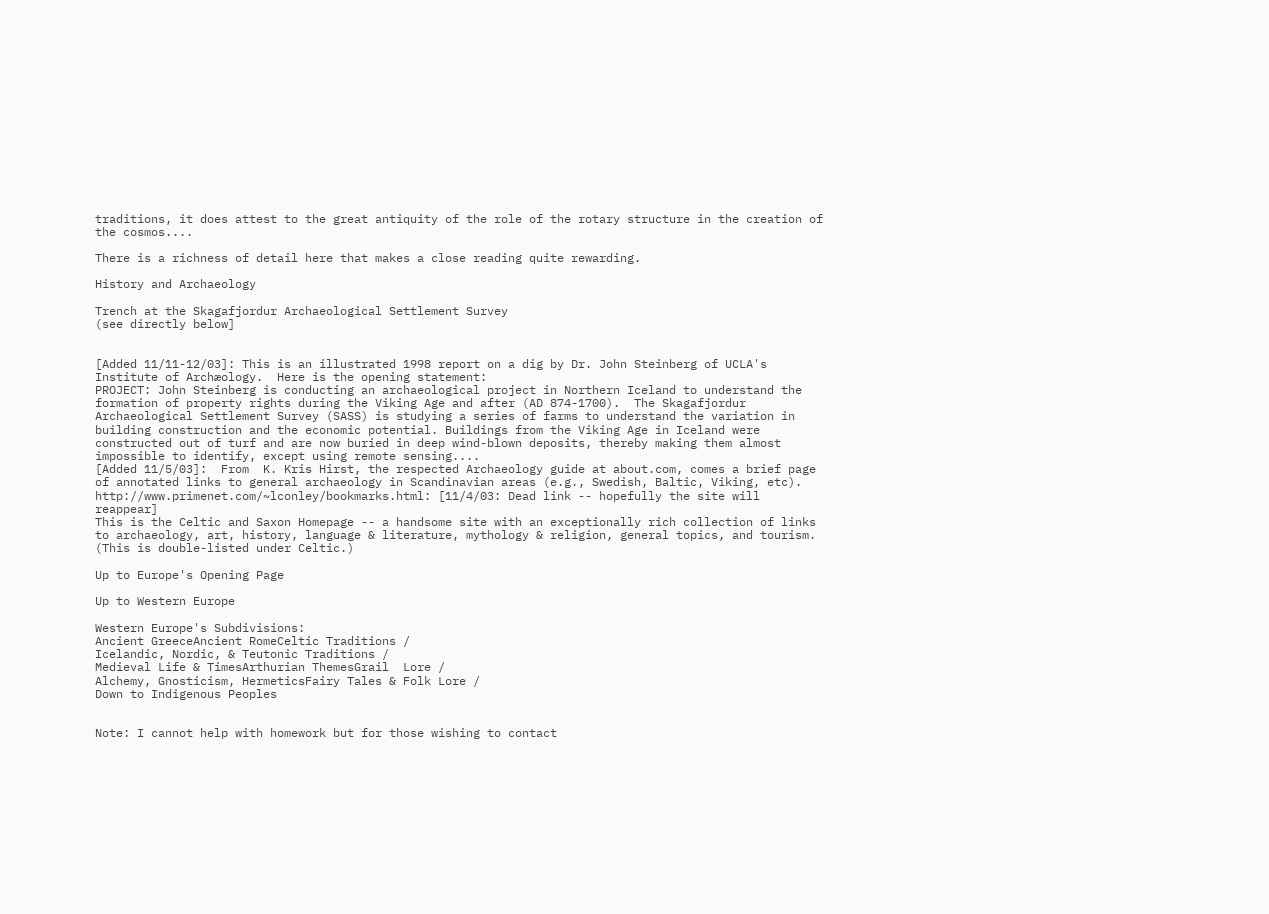traditions, it does attest to the great antiquity of the role of the rotary structure in the creation of the cosmos....

There is a richness of detail here that makes a close reading quite rewarding.

History and Archaeology

Trench at the Skagafjordur Archaeological Settlement Survey
(see directly below]


[Added 11/11-12/03]: This is an illustrated 1998 report on a dig by Dr. John Steinberg of UCLA's Institute of Archæology.  Here is the opening statement:
PROJECT: John Steinberg is conducting an archaeological project in Northern Iceland to understand the formation of property rights during the Viking Age and after (AD 874-1700).  The Skagafjordur Archaeological Settlement Survey (SASS) is studying a series of farms to understand the variation in building construction and the economic potential. Buildings from the Viking Age in Iceland were constructed out of turf and are now buried in deep wind-blown deposits, thereby making them almost impossible to identify, except using remote sensing....
[Added 11/5/03]:  From  K. Kris Hirst, the respected Archaeology guide at about.com, comes a brief page of annotated links to general archaeology in Scandinavian areas (e.g., Swedish, Baltic, Viking, etc).
http://www.primenet.com/~lconley/bookmarks.html: [11/4/03: Dead link -- hopefully the site will reappear]
This is the Celtic and Saxon Homepage -- a handsome site with an exceptionally rich collection of links to archaeology, art, history, language & literature, mythology & religion, general topics, and tourism.  (This is double-listed under Celtic.)

Up to Europe's Opening Page

Up to Western Europe

Western Europe's Subdivisions:
Ancient GreeceAncient RomeCeltic Traditions /
Icelandic, Nordic, & Teutonic Traditions /
Medieval Life & TimesArthurian ThemesGrail  Lore /
Alchemy, Gnosticism, HermeticsFairy Tales & Folk Lore /
Down to Indigenous Peoples


Note: I cannot help with homework but for those wishing to contact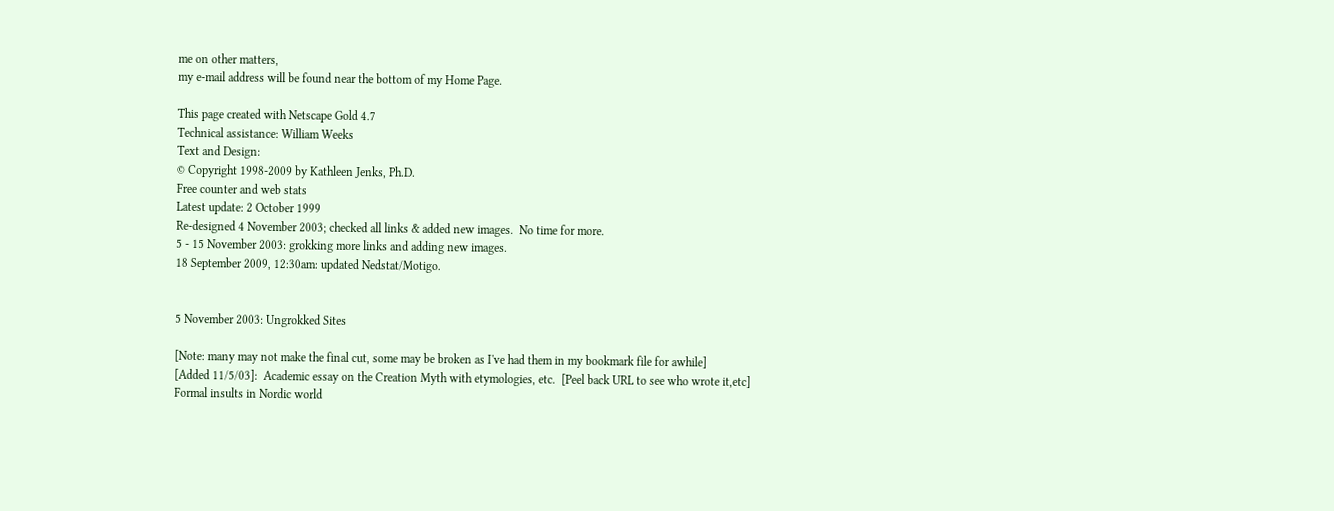me on other matters,
my e-mail address will be found near the bottom of my Home Page.

This page created with Netscape Gold 4.7
Technical assistance: William Weeks
Text and Design:
© Copyright 1998-2009 by Kathleen Jenks, Ph.D.
Free counter and web stats
Latest update: 2 October 1999
Re-designed 4 November 2003; checked all links & added new images.  No time for more.
5 - 15 November 2003: grokking more links and adding new images.
18 September 2009, 12:30am: updated Nedstat/Motigo.


5 November 2003: Ungrokked Sites

[Note: many may not make the final cut, some may be broken as I've had them in my bookmark file for awhile]
[Added 11/5/03]:  Academic essay on the Creation Myth with etymologies, etc.  [Peel back URL to see who wrote it,etc]
Formal insults in Nordic world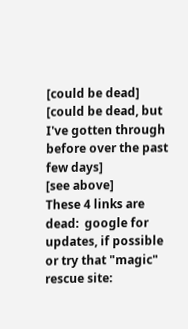[could be dead]
[could be dead, but I've gotten through before over the past few days]
[see above]
These 4 links are dead:  google for updates, if possible or try that "magic" rescue site: